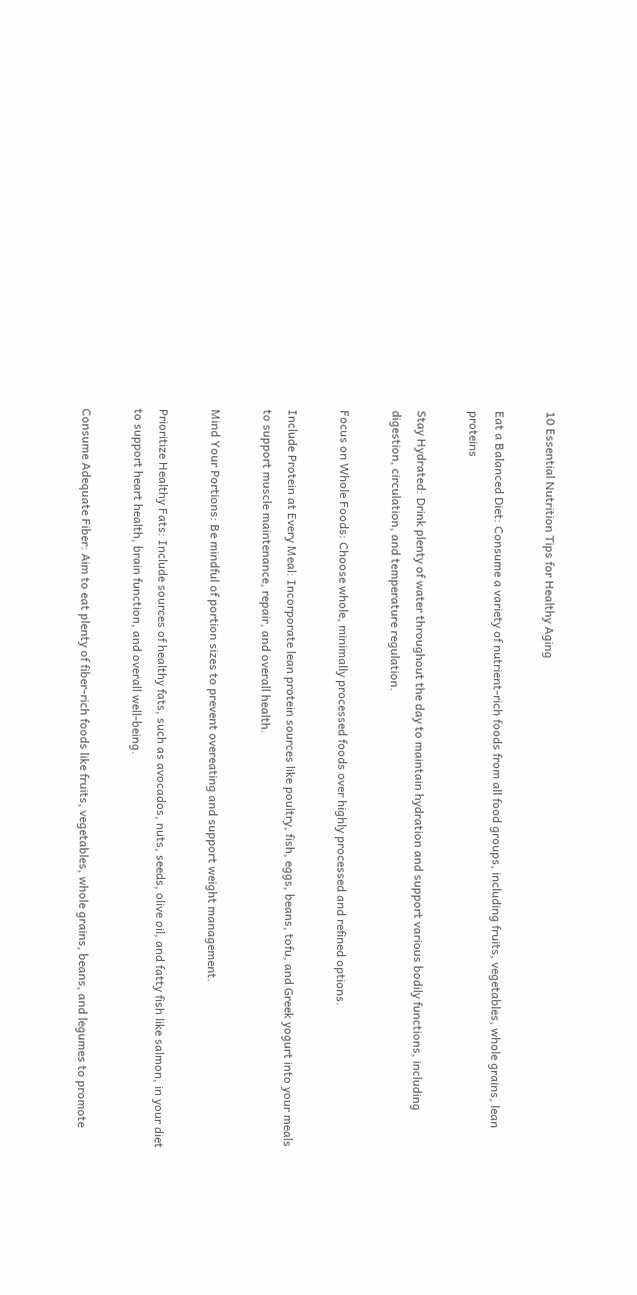10 Essential Nutrition Tips for Healthy Aging

Eat a Balanced Diet: Consume a variety of nutrient-rich foods from all food groups, including fruits, vegetables, whole grains, lean proteins

Stay Hydrated: Drink plenty of water throughout the day to maintain hydration and support various bodily functions, including digestion, circulation, and temperature regulation.

Focus on Whole Foods: Choose whole, minimally processed foods over highly processed and refined options.

Include Protein at Every Meal: Incorporate lean protein sources like poultry, fish, eggs, beans, tofu, and Greek yogurt into your meals to support muscle maintenance, repair, and overall health.

Mind Your Portions: Be mindful of portion sizes to prevent overeating and support weight management.

Prioritize Healthy Fats: Include sources of healthy fats, such as avocados, nuts, seeds, olive oil, and fatty fish like salmon, in your diet to support heart health, brain function, and overall well-being.

Consume Adequate Fiber: Aim to eat plenty of fiber-rich foods like fruits, vegetables, whole grains, beans, and legumes to promote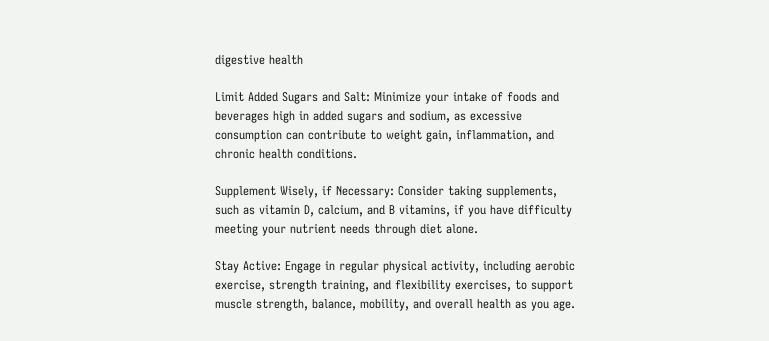digestive health

Limit Added Sugars and Salt: Minimize your intake of foods and beverages high in added sugars and sodium, as excessive consumption can contribute to weight gain, inflammation, and chronic health conditions.

Supplement Wisely, if Necessary: Consider taking supplements, such as vitamin D, calcium, and B vitamins, if you have difficulty meeting your nutrient needs through diet alone.

Stay Active: Engage in regular physical activity, including aerobic exercise, strength training, and flexibility exercises, to support muscle strength, balance, mobility, and overall health as you age.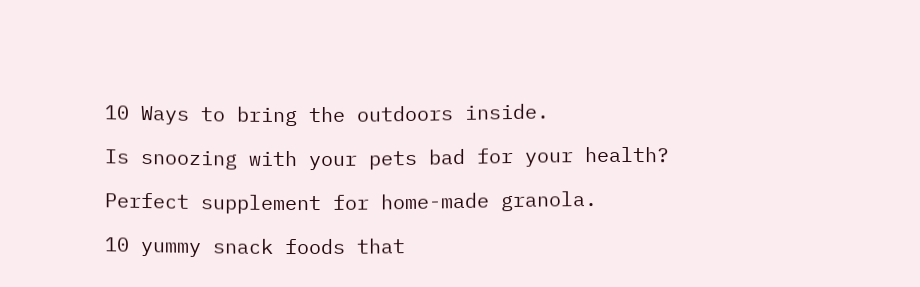10 Ways to bring the outdoors inside.

Is snoozing with your pets bad for your health?

Perfect supplement for home-made granola.

10 yummy snack foods that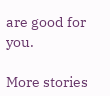are good for you.

More stories